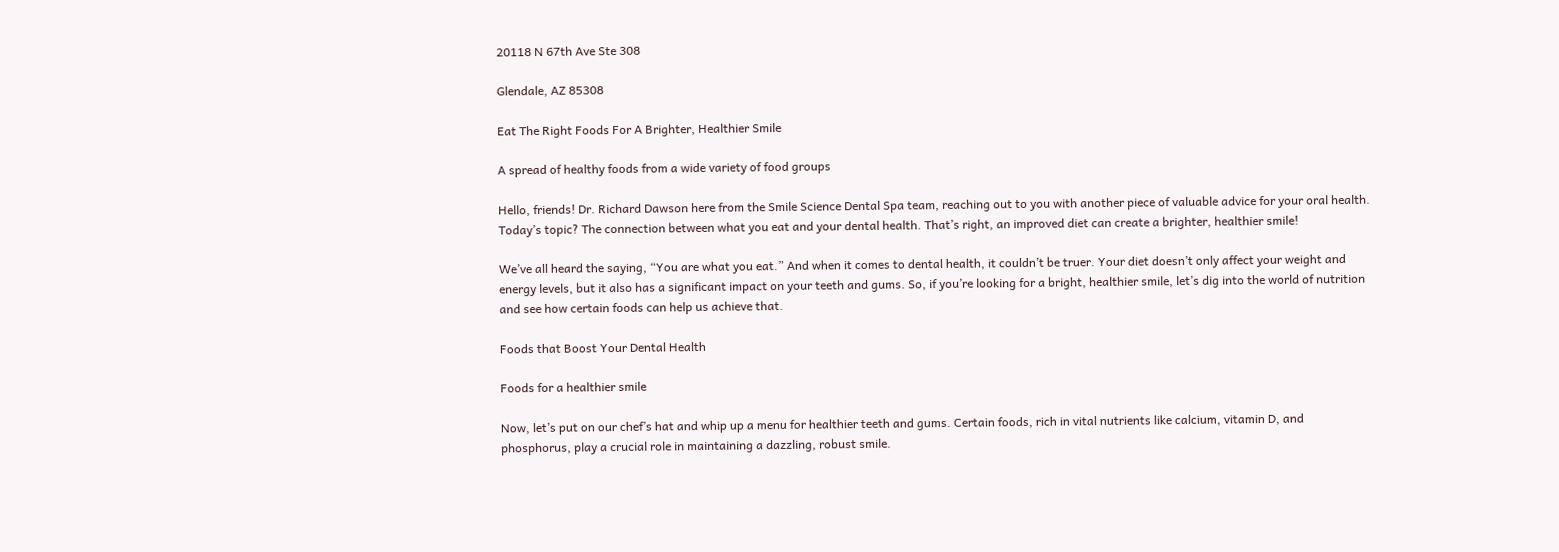20118 N 67th Ave Ste 308

Glendale, AZ 85308

Eat The Right Foods For A Brighter, Healthier Smile

A spread of healthy foods from a wide variety of food groups

Hello, friends! Dr. Richard Dawson here from the Smile Science Dental Spa team, reaching out to you with another piece of valuable advice for your oral health. Today’s topic? The connection between what you eat and your dental health. That’s right, an improved diet can create a brighter, healthier smile!

We’ve all heard the saying, “You are what you eat.” And when it comes to dental health, it couldn’t be truer. Your diet doesn’t only affect your weight and energy levels, but it also has a significant impact on your teeth and gums. So, if you’re looking for a bright, healthier smile, let’s dig into the world of nutrition and see how certain foods can help us achieve that.

Foods that Boost Your Dental Health

Foods for a healthier smile

Now, let’s put on our chef’s hat and whip up a menu for healthier teeth and gums. Certain foods, rich in vital nutrients like calcium, vitamin D, and phosphorus, play a crucial role in maintaining a dazzling, robust smile.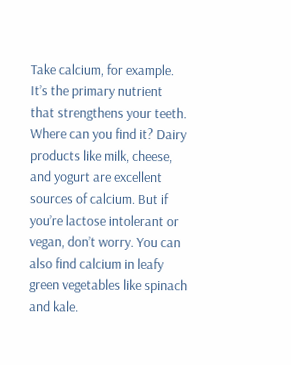Take calcium, for example. It’s the primary nutrient that strengthens your teeth. Where can you find it? Dairy products like milk, cheese, and yogurt are excellent sources of calcium. But if you’re lactose intolerant or vegan, don’t worry. You can also find calcium in leafy green vegetables like spinach and kale.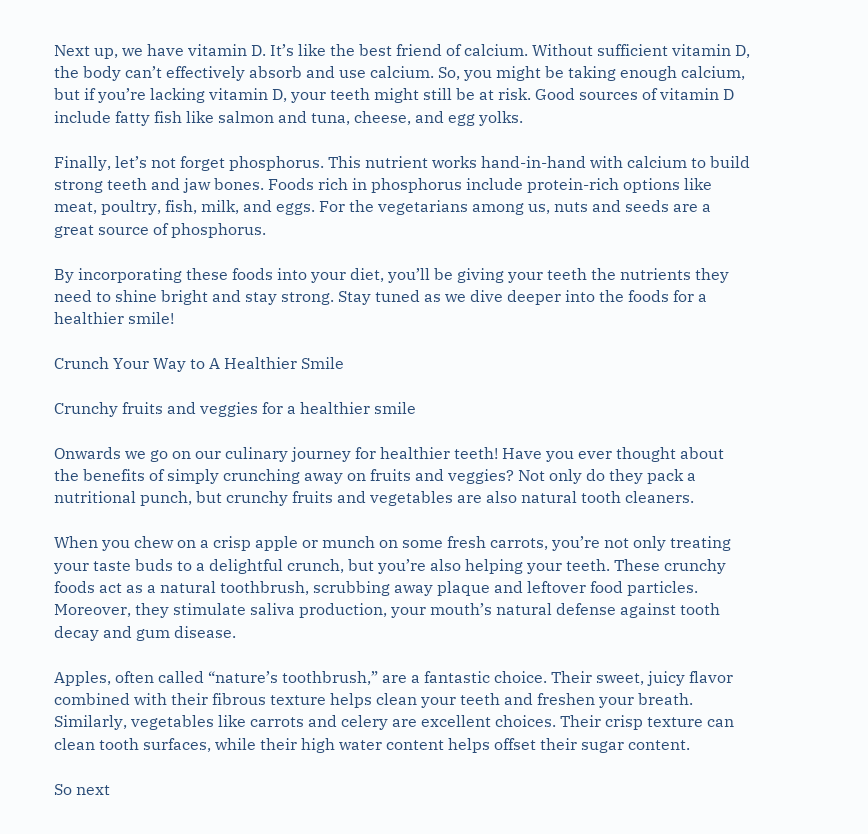Next up, we have vitamin D. It’s like the best friend of calcium. Without sufficient vitamin D, the body can’t effectively absorb and use calcium. So, you might be taking enough calcium, but if you’re lacking vitamin D, your teeth might still be at risk. Good sources of vitamin D include fatty fish like salmon and tuna, cheese, and egg yolks.

Finally, let’s not forget phosphorus. This nutrient works hand-in-hand with calcium to build strong teeth and jaw bones. Foods rich in phosphorus include protein-rich options like meat, poultry, fish, milk, and eggs. For the vegetarians among us, nuts and seeds are a great source of phosphorus.

By incorporating these foods into your diet, you’ll be giving your teeth the nutrients they need to shine bright and stay strong. Stay tuned as we dive deeper into the foods for a healthier smile!

Crunch Your Way to A Healthier Smile

Crunchy fruits and veggies for a healthier smile

Onwards we go on our culinary journey for healthier teeth! Have you ever thought about the benefits of simply crunching away on fruits and veggies? Not only do they pack a nutritional punch, but crunchy fruits and vegetables are also natural tooth cleaners.

When you chew on a crisp apple or munch on some fresh carrots, you’re not only treating your taste buds to a delightful crunch, but you’re also helping your teeth. These crunchy foods act as a natural toothbrush, scrubbing away plaque and leftover food particles. Moreover, they stimulate saliva production, your mouth’s natural defense against tooth decay and gum disease.

Apples, often called “nature’s toothbrush,” are a fantastic choice. Their sweet, juicy flavor combined with their fibrous texture helps clean your teeth and freshen your breath. Similarly, vegetables like carrots and celery are excellent choices. Their crisp texture can clean tooth surfaces, while their high water content helps offset their sugar content.

So next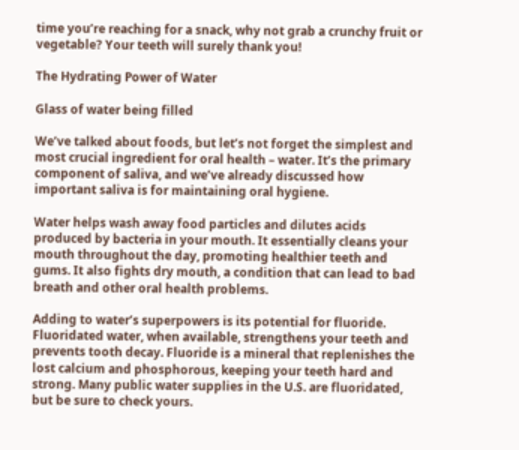time you’re reaching for a snack, why not grab a crunchy fruit or vegetable? Your teeth will surely thank you!

The Hydrating Power of Water

Glass of water being filled

We’ve talked about foods, but let’s not forget the simplest and most crucial ingredient for oral health – water. It’s the primary component of saliva, and we’ve already discussed how important saliva is for maintaining oral hygiene.

Water helps wash away food particles and dilutes acids produced by bacteria in your mouth. It essentially cleans your mouth throughout the day, promoting healthier teeth and gums. It also fights dry mouth, a condition that can lead to bad breath and other oral health problems.

Adding to water’s superpowers is its potential for fluoride. Fluoridated water, when available, strengthens your teeth and prevents tooth decay. Fluoride is a mineral that replenishes the lost calcium and phosphorous, keeping your teeth hard and strong. Many public water supplies in the U.S. are fluoridated, but be sure to check yours.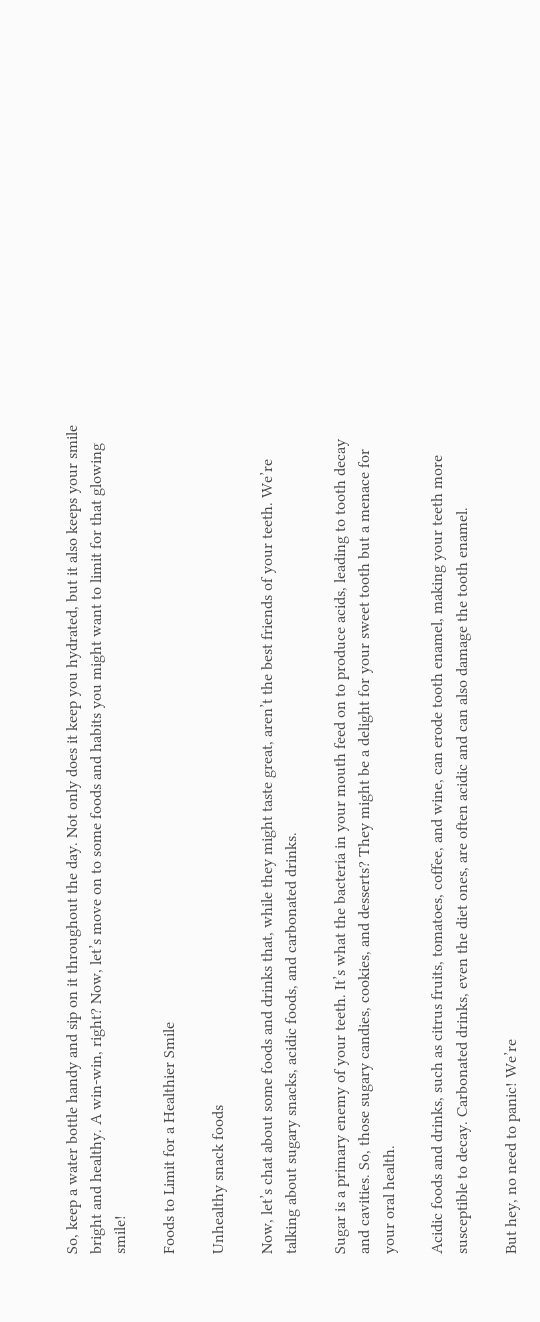So, keep a water bottle handy and sip on it throughout the day. Not only does it keep you hydrated, but it also keeps your smile bright and healthy. A win-win, right? Now, let’s move on to some foods and habits you might want to limit for that glowing smile!

Foods to Limit for a Healthier Smile

Unhealthy snack foods

Now, let’s chat about some foods and drinks that, while they might taste great, aren’t the best friends of your teeth. We’re talking about sugary snacks, acidic foods, and carbonated drinks.

Sugar is a primary enemy of your teeth. It’s what the bacteria in your mouth feed on to produce acids, leading to tooth decay and cavities. So, those sugary candies, cookies, and desserts? They might be a delight for your sweet tooth but a menace for your oral health.

Acidic foods and drinks, such as citrus fruits, tomatoes, coffee, and wine, can erode tooth enamel, making your teeth more susceptible to decay. Carbonated drinks, even the diet ones, are often acidic and can also damage the tooth enamel.

But hey, no need to panic! We’re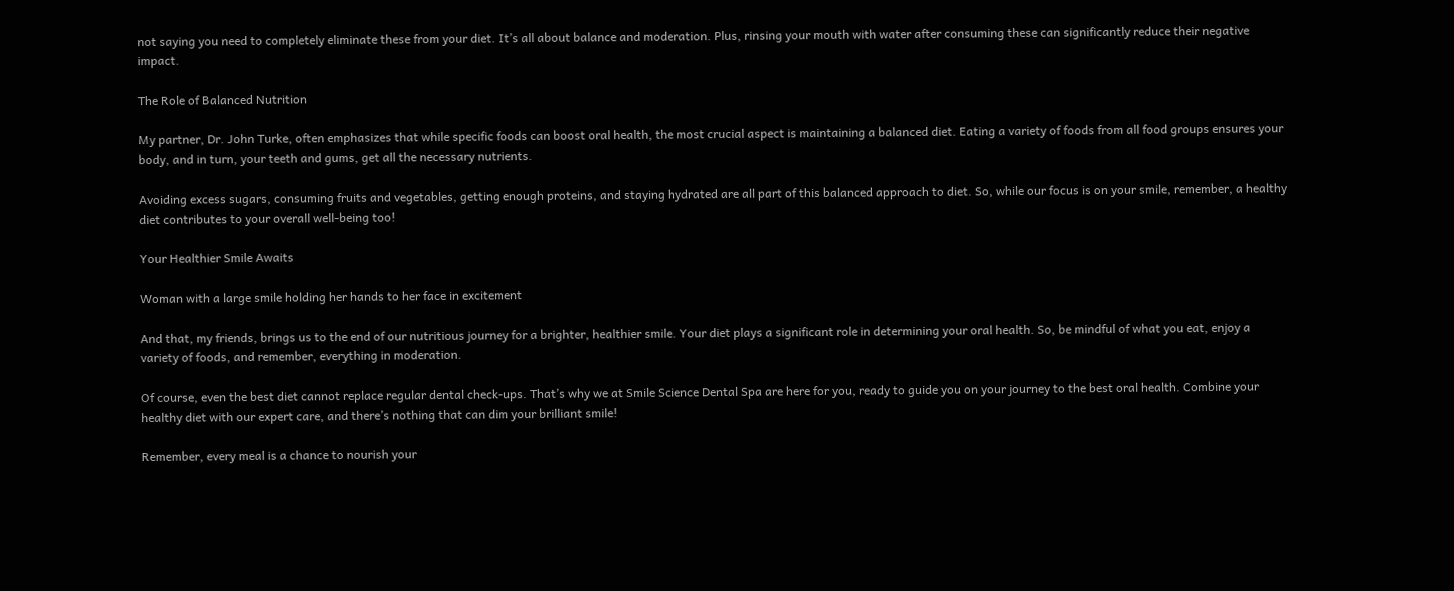not saying you need to completely eliminate these from your diet. It’s all about balance and moderation. Plus, rinsing your mouth with water after consuming these can significantly reduce their negative impact.

The Role of Balanced Nutrition

My partner, Dr. John Turke, often emphasizes that while specific foods can boost oral health, the most crucial aspect is maintaining a balanced diet. Eating a variety of foods from all food groups ensures your body, and in turn, your teeth and gums, get all the necessary nutrients.

Avoiding excess sugars, consuming fruits and vegetables, getting enough proteins, and staying hydrated are all part of this balanced approach to diet. So, while our focus is on your smile, remember, a healthy diet contributes to your overall well-being too!

Your Healthier Smile Awaits

Woman with a large smile holding her hands to her face in excitement

And that, my friends, brings us to the end of our nutritious journey for a brighter, healthier smile. Your diet plays a significant role in determining your oral health. So, be mindful of what you eat, enjoy a variety of foods, and remember, everything in moderation.

Of course, even the best diet cannot replace regular dental check-ups. That’s why we at Smile Science Dental Spa are here for you, ready to guide you on your journey to the best oral health. Combine your healthy diet with our expert care, and there’s nothing that can dim your brilliant smile!

Remember, every meal is a chance to nourish your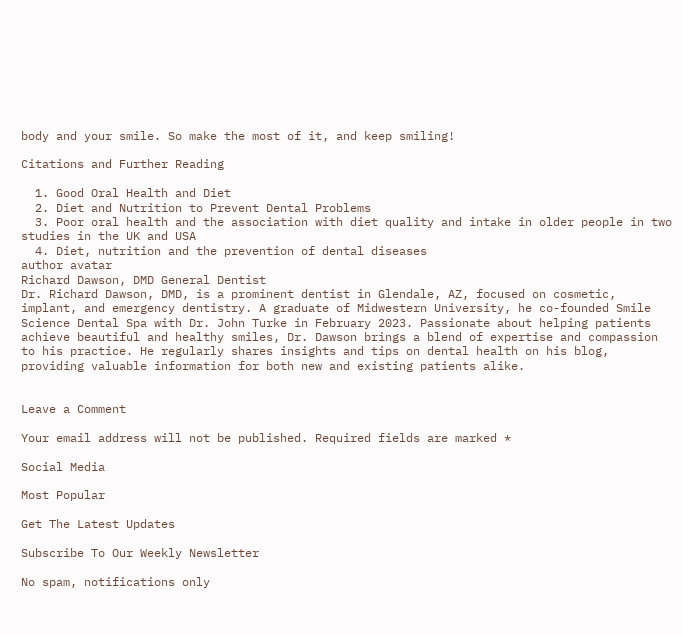body and your smile. So make the most of it, and keep smiling!

Citations and Further Reading

  1. Good Oral Health and Diet
  2. Diet and Nutrition to Prevent Dental Problems
  3. Poor oral health and the association with diet quality and intake in older people in two studies in the UK and USA
  4. Diet, nutrition and the prevention of dental diseases
author avatar
Richard Dawson, DMD General Dentist
Dr. Richard Dawson, DMD, is a prominent dentist in Glendale, AZ, focused on cosmetic, implant, and emergency dentistry. A graduate of Midwestern University, he co-founded Smile Science Dental Spa with Dr. John Turke in February 2023. Passionate about helping patients achieve beautiful and healthy smiles, Dr. Dawson brings a blend of expertise and compassion to his practice. He regularly shares insights and tips on dental health on his blog, providing valuable information for both new and existing patients alike.


Leave a Comment

Your email address will not be published. Required fields are marked *

Social Media

Most Popular

Get The Latest Updates

Subscribe To Our Weekly Newsletter

No spam, notifications only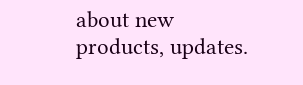about new products, updates.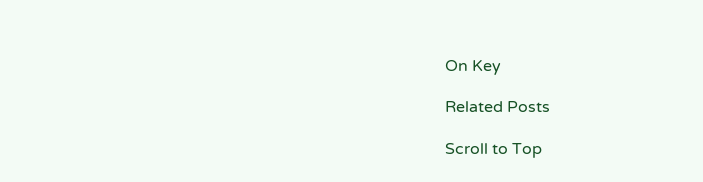On Key

Related Posts

Scroll to Top